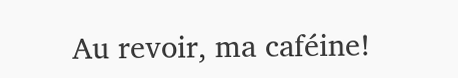Au revoir, ma caféine!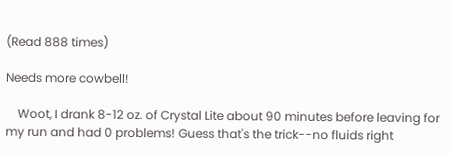(Read 888 times)

Needs more cowbell!

    Woot, I drank 8-12 oz. of Crystal Lite about 90 minutes before leaving for my run and had 0 problems! Guess that's the trick--no fluids right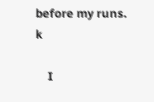before my runs. k

    I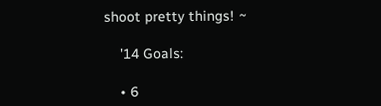shoot pretty things! ~

    '14 Goals:

    • 6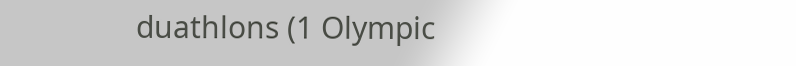duathlons (1 Olympic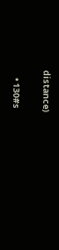distance)

    • 130#s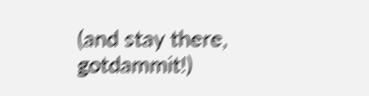(and stay there, gotdammit!)